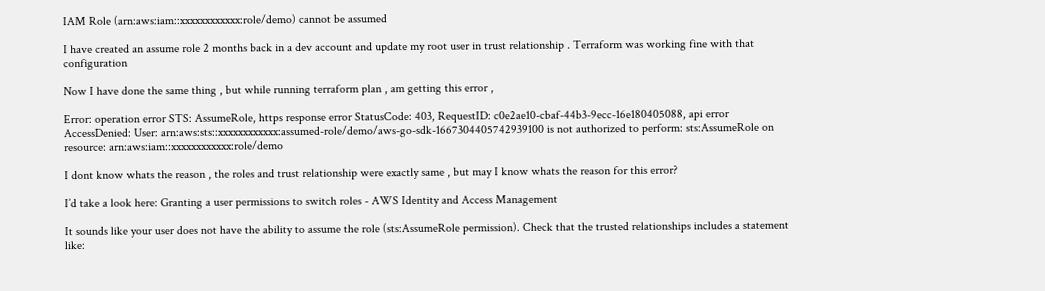IAM Role (arn:aws:iam::xxxxxxxxxxxx:role/demo) cannot be assumed

I have created an assume role 2 months back in a dev account and update my root user in trust relationship . Terraform was working fine with that configuration

Now I have done the same thing , but while running terraform plan , am getting this error ,

Error: operation error STS: AssumeRole, https response error StatusCode: 403, RequestID: c0e2ae10-cbaf-44b3-9ecc-16e180405088, api error AccessDenied: User: arn:aws:sts::xxxxxxxxxxxx:assumed-role/demo/aws-go-sdk-1667304405742939100 is not authorized to perform: sts:AssumeRole on resource: arn:aws:iam::xxxxxxxxxxxx:role/demo

I dont know whats the reason , the roles and trust relationship were exactly same , but may I know whats the reason for this error?

I’d take a look here: Granting a user permissions to switch roles - AWS Identity and Access Management

It sounds like your user does not have the ability to assume the role (sts:AssumeRole permission). Check that the trusted relationships includes a statement like: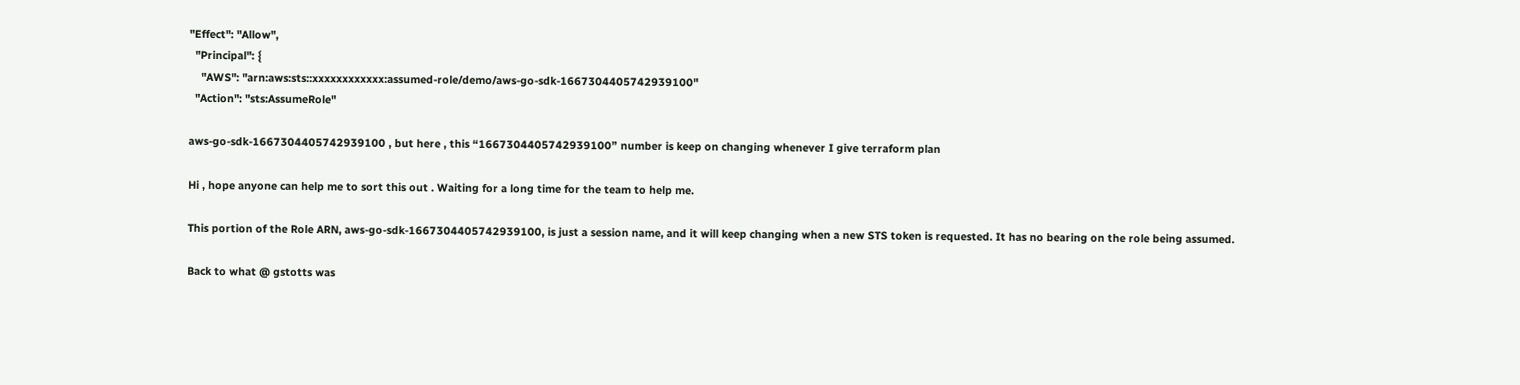"Effect": "Allow",
  "Principal": {
    "AWS": "arn:aws:sts::xxxxxxxxxxxx:assumed-role/demo/aws-go-sdk-1667304405742939100"
  "Action": "sts:AssumeRole"

aws-go-sdk-1667304405742939100 , but here , this “1667304405742939100” number is keep on changing whenever I give terraform plan

Hi , hope anyone can help me to sort this out . Waiting for a long time for the team to help me.

This portion of the Role ARN, aws-go-sdk-1667304405742939100, is just a session name, and it will keep changing when a new STS token is requested. It has no bearing on the role being assumed.

Back to what @ gstotts was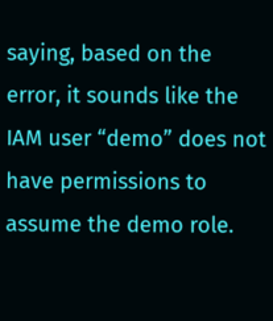saying, based on the error, it sounds like the IAM user “demo” does not have permissions to assume the demo role.